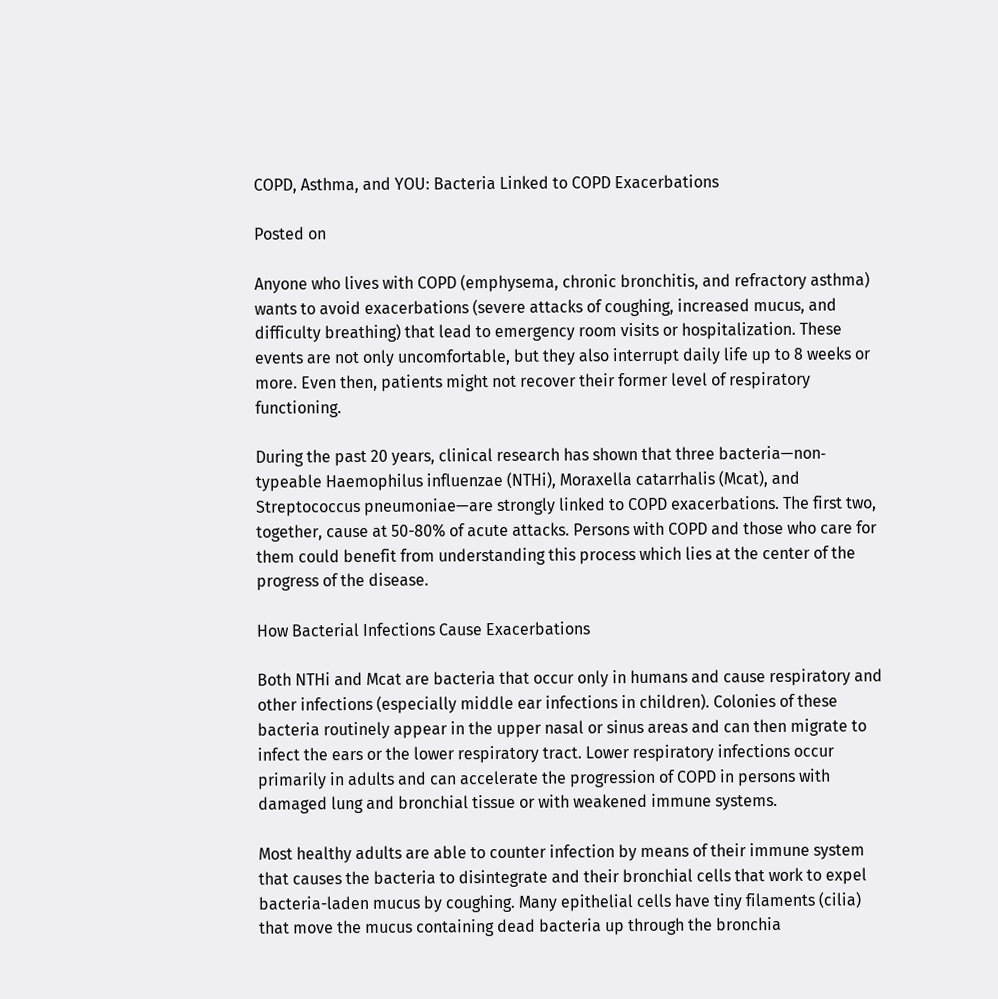COPD, Asthma, and YOU: Bacteria Linked to COPD Exacerbations

Posted on

Anyone who lives with COPD (emphysema, chronic bronchitis, and refractory asthma) wants to avoid exacerbations (severe attacks of coughing, increased mucus, and difficulty breathing) that lead to emergency room visits or hospitalization. These events are not only uncomfortable, but they also interrupt daily life up to 8 weeks or more. Even then, patients might not recover their former level of respiratory functioning.

During the past 20 years, clinical research has shown that three bacteria—non‐typeable Haemophilus influenzae (NTHi), Moraxella catarrhalis (Mcat), and Streptococcus pneumoniae—are strongly linked to COPD exacerbations. The first two, together, cause at 50-80% of acute attacks. Persons with COPD and those who care for them could benefit from understanding this process which lies at the center of the progress of the disease.

How Bacterial Infections Cause Exacerbations

Both NTHi and Mcat are bacteria that occur only in humans and cause respiratory and other infections (especially middle ear infections in children). Colonies of these bacteria routinely appear in the upper nasal or sinus areas and can then migrate to infect the ears or the lower respiratory tract. Lower respiratory infections occur primarily in adults and can accelerate the progression of COPD in persons with damaged lung and bronchial tissue or with weakened immune systems.

Most healthy adults are able to counter infection by means of their immune system that causes the bacteria to disintegrate and their bronchial cells that work to expel bacteria-laden mucus by coughing. Many epithelial cells have tiny filaments (cilia) that move the mucus containing dead bacteria up through the bronchia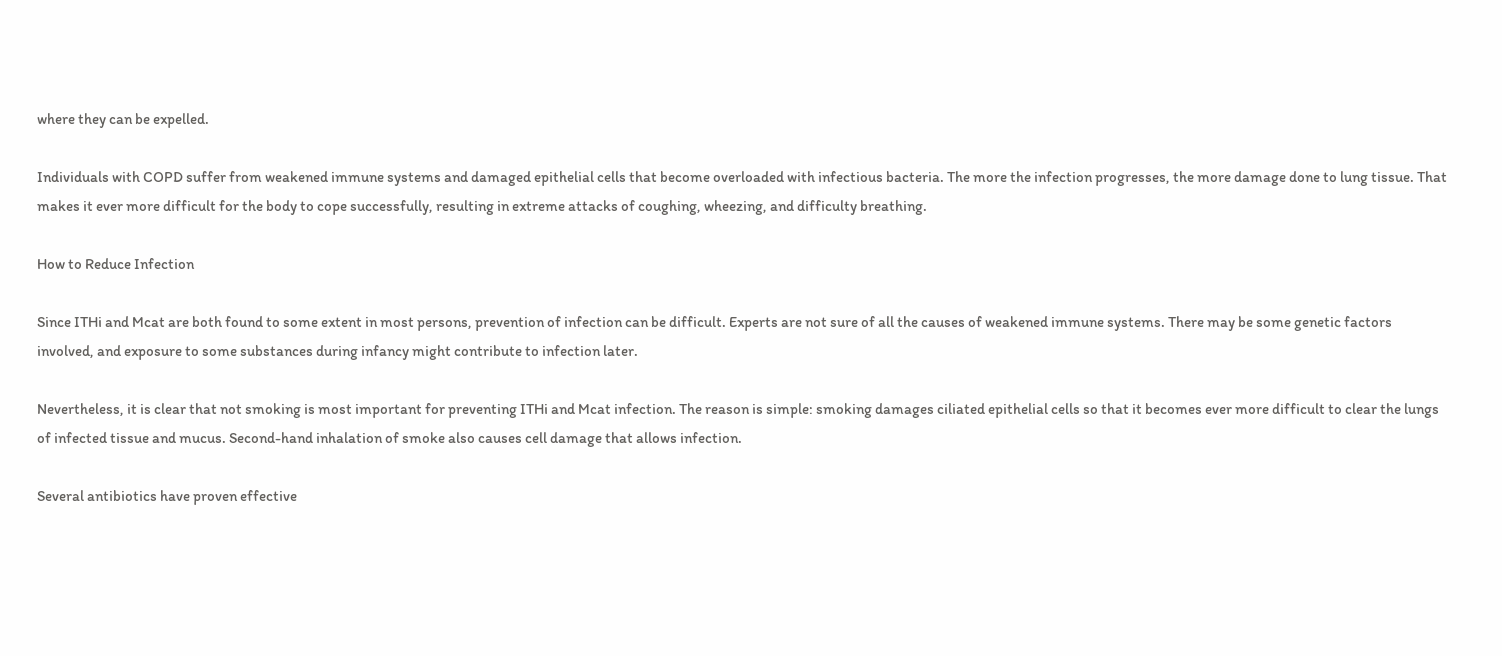where they can be expelled.

Individuals with COPD suffer from weakened immune systems and damaged epithelial cells that become overloaded with infectious bacteria. The more the infection progresses, the more damage done to lung tissue. That makes it ever more difficult for the body to cope successfully, resulting in extreme attacks of coughing, wheezing, and difficulty breathing.

How to Reduce Infection

Since ITHi and Mcat are both found to some extent in most persons, prevention of infection can be difficult. Experts are not sure of all the causes of weakened immune systems. There may be some genetic factors involved, and exposure to some substances during infancy might contribute to infection later.

Nevertheless, it is clear that not smoking is most important for preventing ITHi and Mcat infection. The reason is simple: smoking damages ciliated epithelial cells so that it becomes ever more difficult to clear the lungs of infected tissue and mucus. Second-hand inhalation of smoke also causes cell damage that allows infection.

Several antibiotics have proven effective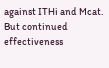against ITHi and Mcat. But continued effectiveness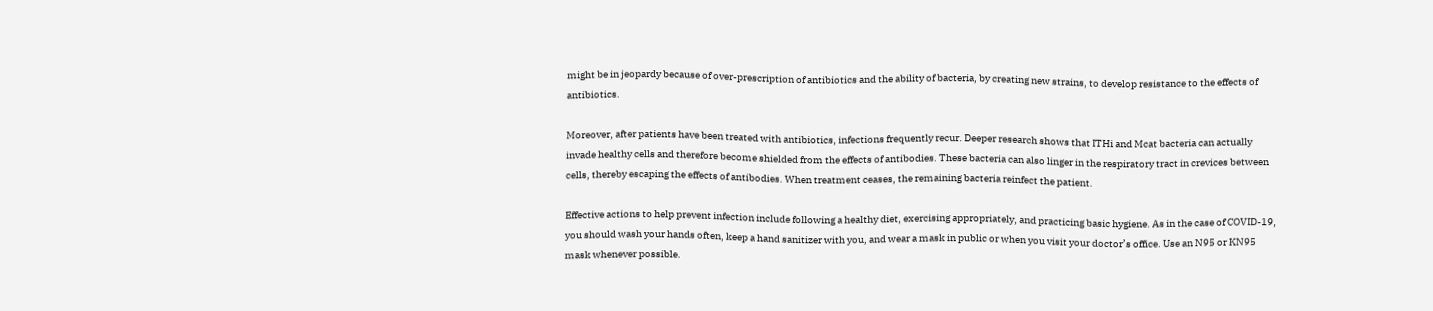might be in jeopardy because of over-prescription of antibiotics and the ability of bacteria, by creating new strains, to develop resistance to the effects of antibiotics.

Moreover, after patients have been treated with antibiotics, infections frequently recur. Deeper research shows that ITHi and Mcat bacteria can actually invade healthy cells and therefore become shielded from the effects of antibodies. These bacteria can also linger in the respiratory tract in crevices between cells, thereby escaping the effects of antibodies. When treatment ceases, the remaining bacteria reinfect the patient.

Effective actions to help prevent infection include following a healthy diet, exercising appropriately, and practicing basic hygiene. As in the case of COVID-19, you should wash your hands often, keep a hand sanitizer with you, and wear a mask in public or when you visit your doctor’s office. Use an N95 or KN95 mask whenever possible.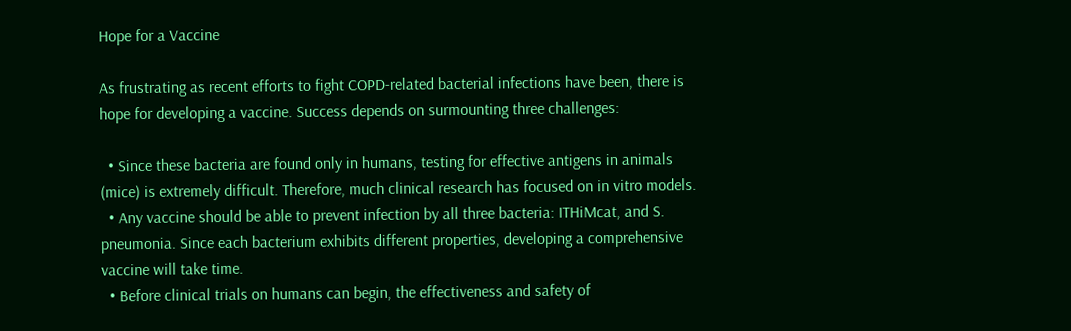Hope for a Vaccine

As frustrating as recent efforts to fight COPD-related bacterial infections have been, there is hope for developing a vaccine. Success depends on surmounting three challenges:

  • Since these bacteria are found only in humans, testing for effective antigens in animals (mice) is extremely difficult. Therefore, much clinical research has focused on in vitro models.
  • Any vaccine should be able to prevent infection by all three bacteria: ITHiMcat, and S. pneumonia. Since each bacterium exhibits different properties, developing a comprehensive vaccine will take time.
  • Before clinical trials on humans can begin, the effectiveness and safety of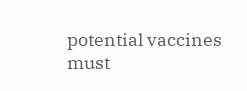potential vaccines must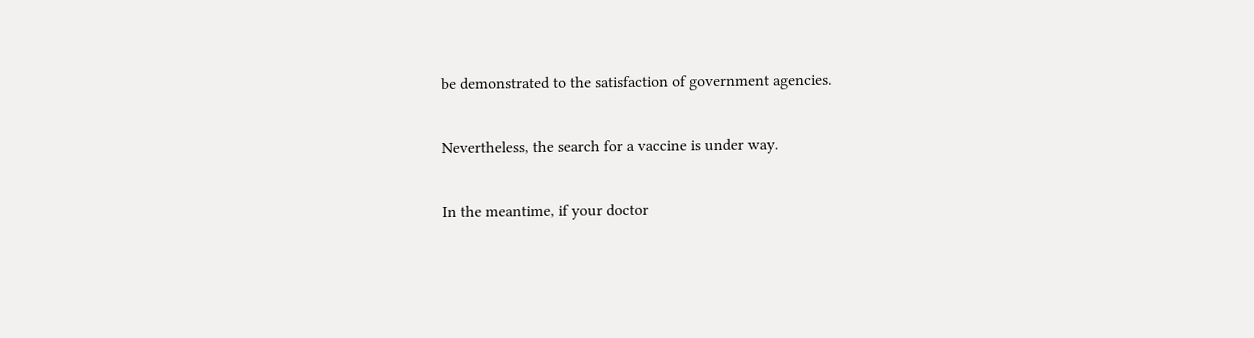be demonstrated to the satisfaction of government agencies.

Nevertheless, the search for a vaccine is under way.

In the meantime, if your doctor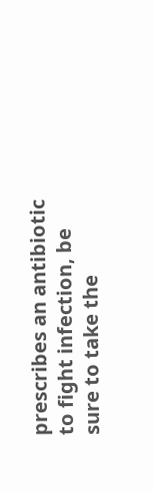prescribes an antibiotic to fight infection, be sure to take the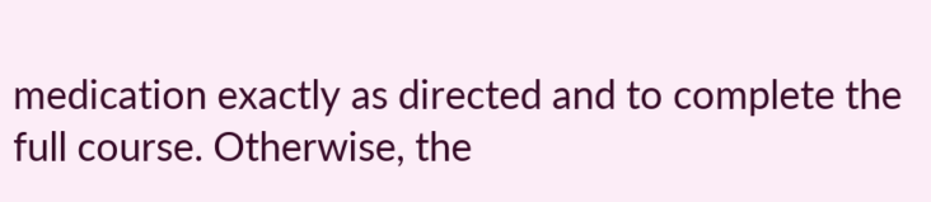medication exactly as directed and to complete the full course. Otherwise, the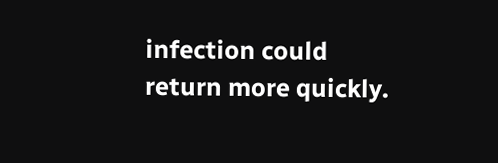infection could return more quickly.